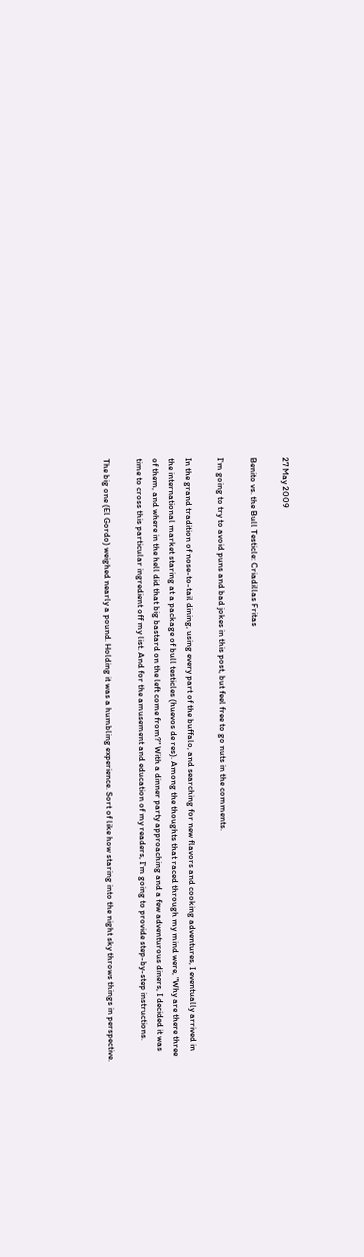27 May 2009

Benito vs. the Bull Testicle: Criadillas Fritas

I'm going to try to avoid puns and bad jokes in this post, but feel free to go nuts in the comments.

In the grand tradition of nose-to-tail dining, using every part of the buffalo, and searching for new flavors and cooking adventures, I eventually arrived in the international market staring at a package of bull testicles (huevos de res). Among the thoughts that raced through my mind were, "Why are there three of them, and where in the hell did that big bastard on the left come from?" With a dinner party approaching and a few adventurous diners, I decided it was time to cross this particular ingredient off my list. And for the amusement and education of my readers, I'm going to provide step-by-step instructions.

The big one (El Gordo) weighed nearly a pound. Holding it was a humbling experience. Sort of like how staring into the night sky throws things in perspective.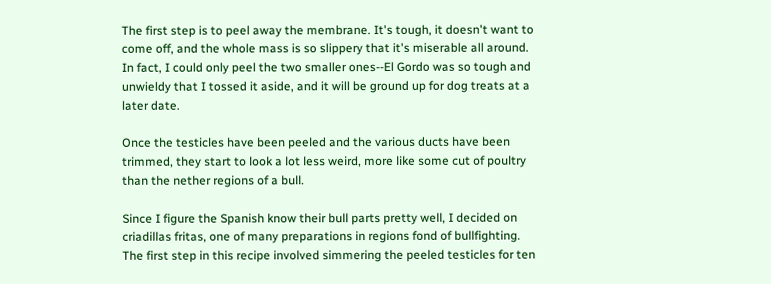The first step is to peel away the membrane. It's tough, it doesn't want to come off, and the whole mass is so slippery that it's miserable all around. In fact, I could only peel the two smaller ones--El Gordo was so tough and unwieldy that I tossed it aside, and it will be ground up for dog treats at a later date.

Once the testicles have been peeled and the various ducts have been trimmed, they start to look a lot less weird, more like some cut of poultry than the nether regions of a bull.

Since I figure the Spanish know their bull parts pretty well, I decided on criadillas fritas, one of many preparations in regions fond of bullfighting. The first step in this recipe involved simmering the peeled testicles for ten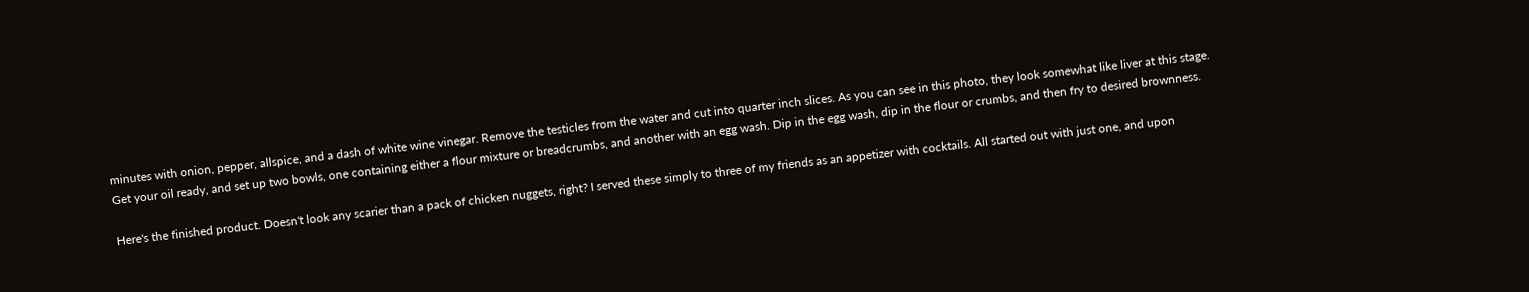minutes with onion, pepper, allspice, and a dash of white wine vinegar. Remove the testicles from the water and cut into quarter inch slices. As you can see in this photo, they look somewhat like liver at this stage. Get your oil ready, and set up two bowls, one containing either a flour mixture or breadcrumbs, and another with an egg wash. Dip in the egg wash, dip in the flour or crumbs, and then fry to desired brownness.

Here's the finished product. Doesn't look any scarier than a pack of chicken nuggets, right? I served these simply to three of my friends as an appetizer with cocktails. All started out with just one, and upon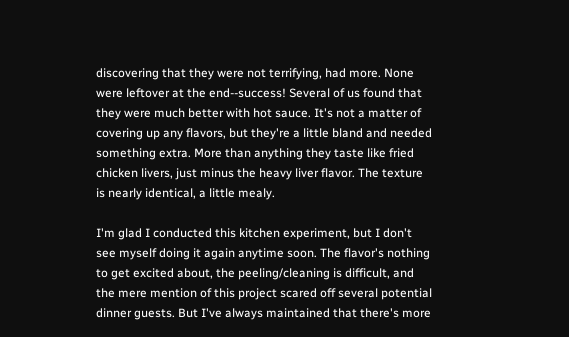discovering that they were not terrifying, had more. None were leftover at the end--success! Several of us found that they were much better with hot sauce. It's not a matter of covering up any flavors, but they're a little bland and needed something extra. More than anything they taste like fried chicken livers, just minus the heavy liver flavor. The texture is nearly identical, a little mealy.

I'm glad I conducted this kitchen experiment, but I don't see myself doing it again anytime soon. The flavor's nothing to get excited about, the peeling/cleaning is difficult, and the mere mention of this project scared off several potential dinner guests. But I've always maintained that there's more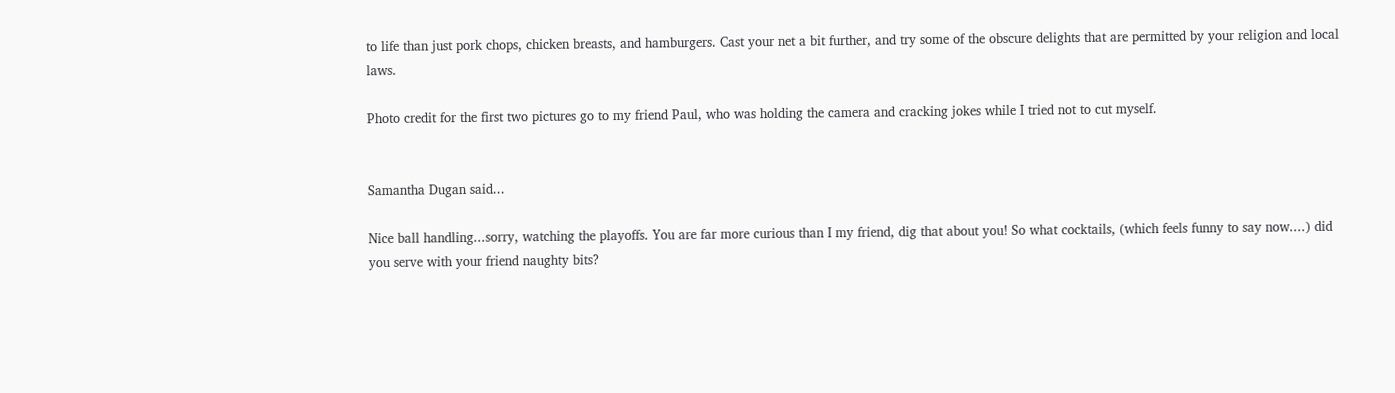to life than just pork chops, chicken breasts, and hamburgers. Cast your net a bit further, and try some of the obscure delights that are permitted by your religion and local laws.

Photo credit for the first two pictures go to my friend Paul, who was holding the camera and cracking jokes while I tried not to cut myself.


Samantha Dugan said...

Nice ball handling...sorry, watching the playoffs. You are far more curious than I my friend, dig that about you! So what cocktails, (which feels funny to say now....) did you serve with your friend naughty bits?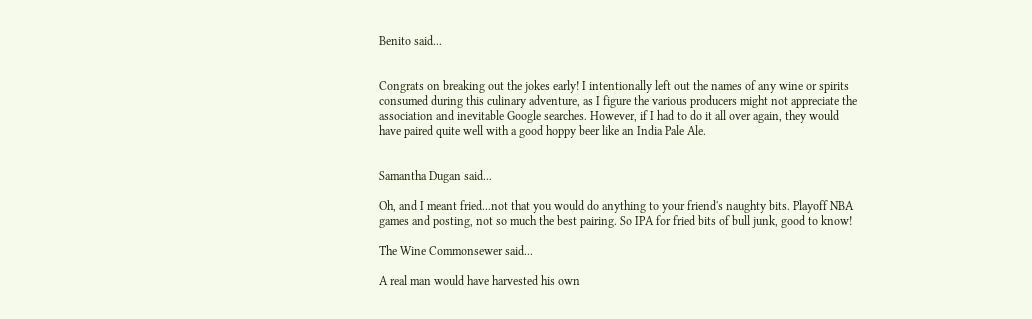Benito said...


Congrats on breaking out the jokes early! I intentionally left out the names of any wine or spirits consumed during this culinary adventure, as I figure the various producers might not appreciate the association and inevitable Google searches. However, if I had to do it all over again, they would have paired quite well with a good hoppy beer like an India Pale Ale.


Samantha Dugan said...

Oh, and I meant fried...not that you would do anything to your friend's naughty bits. Playoff NBA games and posting, not so much the best pairing. So IPA for fried bits of bull junk, good to know!

The Wine Commonsewer said...

A real man would have harvested his own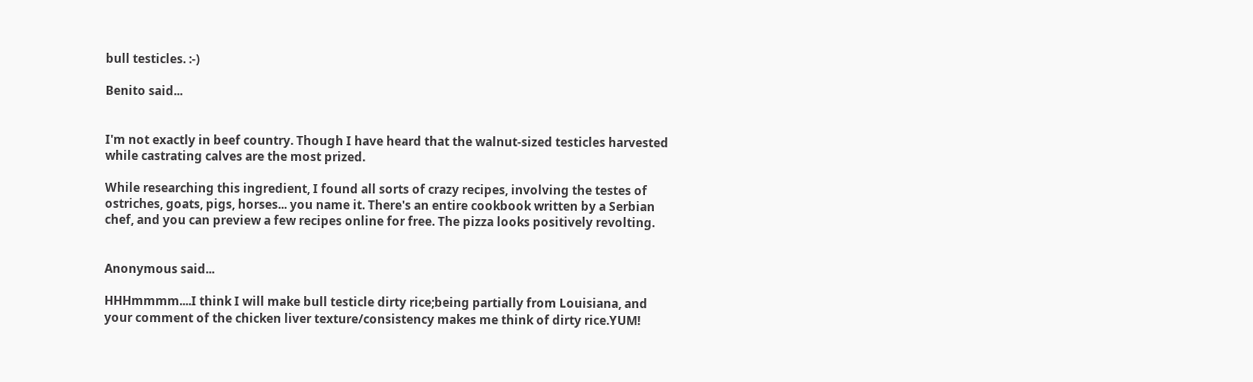bull testicles. :-)

Benito said...


I'm not exactly in beef country. Though I have heard that the walnut-sized testicles harvested while castrating calves are the most prized.

While researching this ingredient, I found all sorts of crazy recipes, involving the testes of ostriches, goats, pigs, horses... you name it. There's an entire cookbook written by a Serbian chef, and you can preview a few recipes online for free. The pizza looks positively revolting.


Anonymous said...

HHHmmmm....I think I will make bull testicle dirty rice;being partially from Louisiana, and your comment of the chicken liver texture/consistency makes me think of dirty rice.YUM!